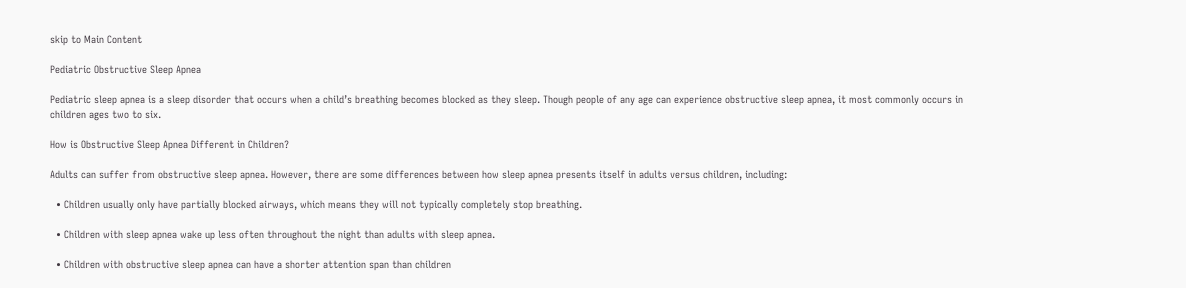skip to Main Content

Pediatric Obstructive Sleep Apnea

Pediatric sleep apnea is a sleep disorder that occurs when a child’s breathing becomes blocked as they sleep. Though people of any age can experience obstructive sleep apnea, it most commonly occurs in children ages two to six.

How is Obstructive Sleep Apnea Different in Children?

Adults can suffer from obstructive sleep apnea. However, there are some differences between how sleep apnea presents itself in adults versus children, including:

  • Children usually only have partially blocked airways, which means they will not typically completely stop breathing.

  • Children with sleep apnea wake up less often throughout the night than adults with sleep apnea.

  • Children with obstructive sleep apnea can have a shorter attention span than children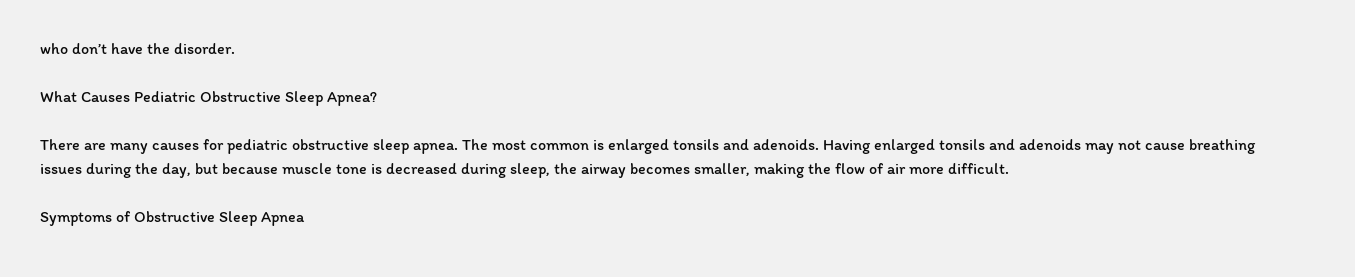who don’t have the disorder.

What Causes Pediatric Obstructive Sleep Apnea?

There are many causes for pediatric obstructive sleep apnea. The most common is enlarged tonsils and adenoids. Having enlarged tonsils and adenoids may not cause breathing issues during the day, but because muscle tone is decreased during sleep, the airway becomes smaller, making the flow of air more difficult.

Symptoms of Obstructive Sleep Apnea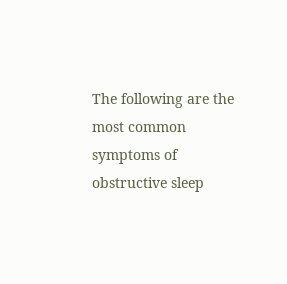The following are the most common symptoms of obstructive sleep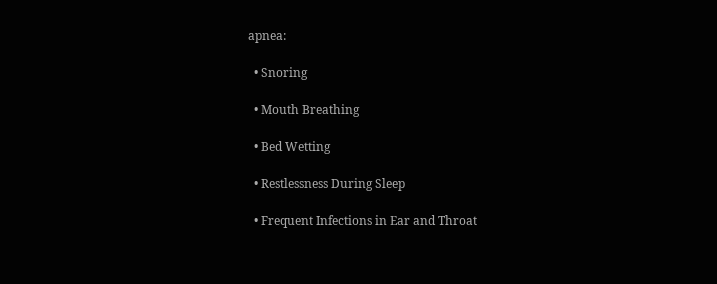apnea:

  • Snoring

  • Mouth Breathing

  • Bed Wetting

  • Restlessness During Sleep

  • Frequent Infections in Ear and Throat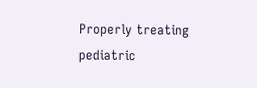Properly treating pediatric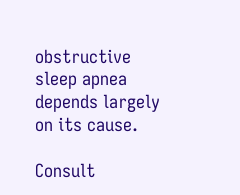obstructive sleep apnea depends largely on its cause.

Consult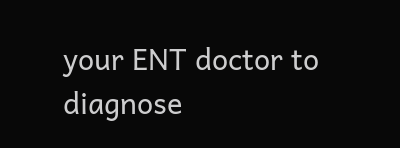your ENT doctor to diagnose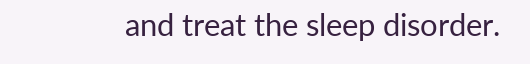and treat the sleep disorder.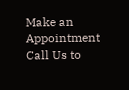Make an Appointment
Call Us to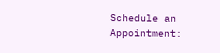Schedule an Appointment: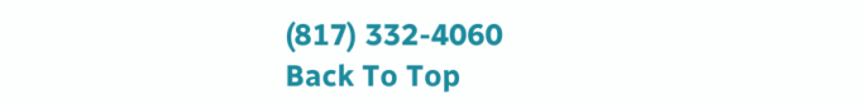(817) 332-4060
Back To Top